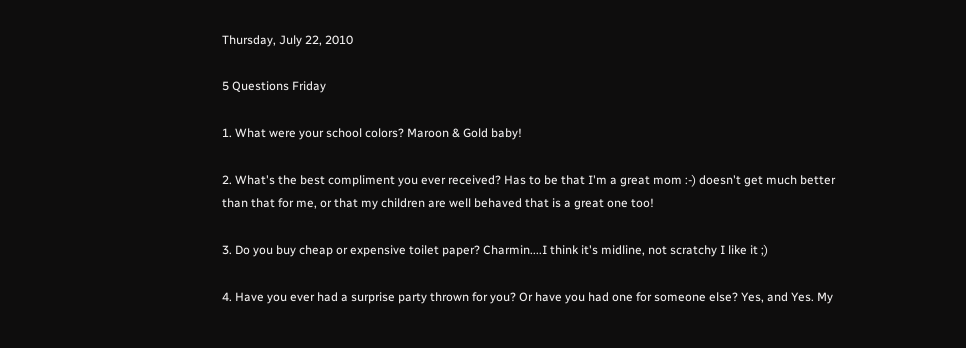Thursday, July 22, 2010

5 Questions Friday

1. What were your school colors? Maroon & Gold baby!

2. What's the best compliment you ever received? Has to be that I'm a great mom :-) doesn't get much better than that for me, or that my children are well behaved that is a great one too!

3. Do you buy cheap or expensive toilet paper? Charmin....I think it's midline, not scratchy I like it ;)

4. Have you ever had a surprise party thrown for you? Or have you had one for someone else? Yes, and Yes. My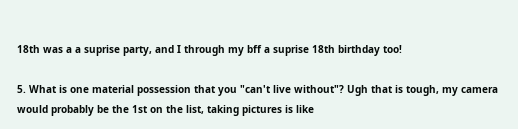18th was a a suprise party, and I through my bff a suprise 18th birthday too!

5. What is one material possession that you "can't live without"? Ugh that is tough, my camera would probably be the 1st on the list, taking pictures is like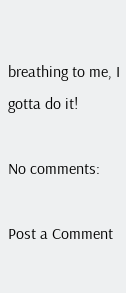breathing to me, I gotta do it!

No comments:

Post a Comment